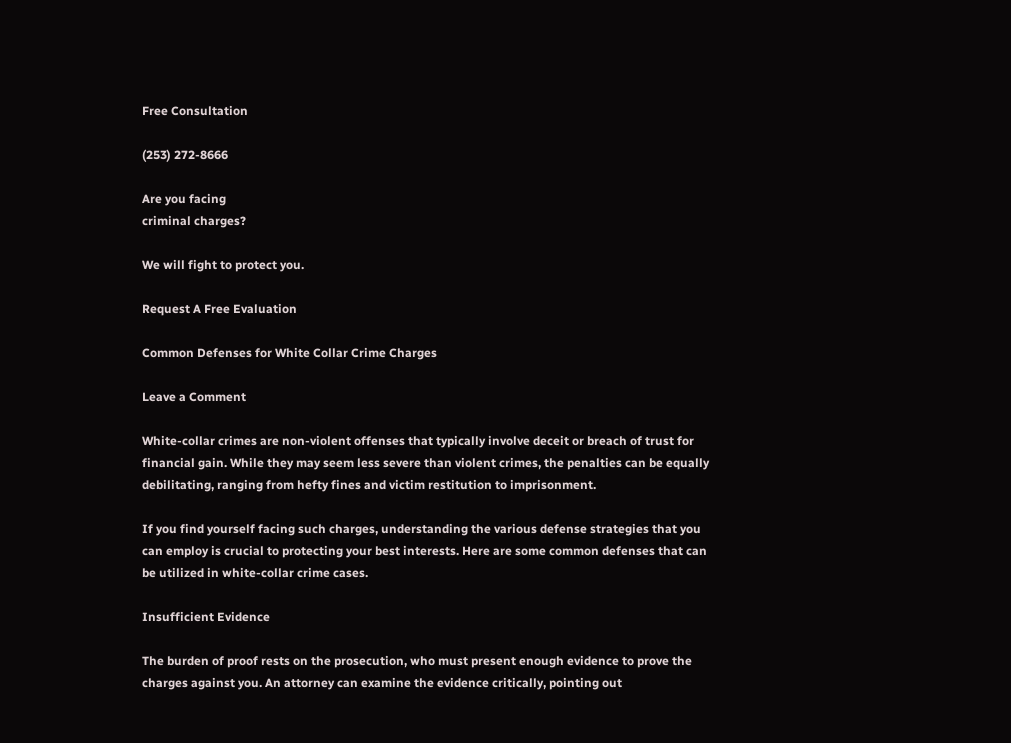Free Consultation

(253) 272-8666

Are you facing
criminal charges?

We will fight to protect you.

Request A Free Evaluation

Common Defenses for White Collar Crime Charges

Leave a Comment

White-collar crimes are non-violent offenses that typically involve deceit or breach of trust for financial gain. While they may seem less severe than violent crimes, the penalties can be equally debilitating, ranging from hefty fines and victim restitution to imprisonment.

If you find yourself facing such charges, understanding the various defense strategies that you can employ is crucial to protecting your best interests. Here are some common defenses that can be utilized in white-collar crime cases.

Insufficient Evidence

The burden of proof rests on the prosecution, who must present enough evidence to prove the charges against you. An attorney can examine the evidence critically, pointing out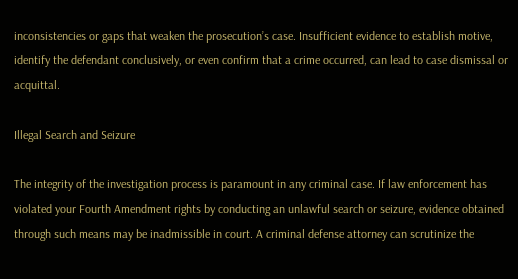inconsistencies or gaps that weaken the prosecution’s case. Insufficient evidence to establish motive, identify the defendant conclusively, or even confirm that a crime occurred, can lead to case dismissal or acquittal.

Illegal Search and Seizure

The integrity of the investigation process is paramount in any criminal case. If law enforcement has violated your Fourth Amendment rights by conducting an unlawful search or seizure, evidence obtained through such means may be inadmissible in court. A criminal defense attorney can scrutinize the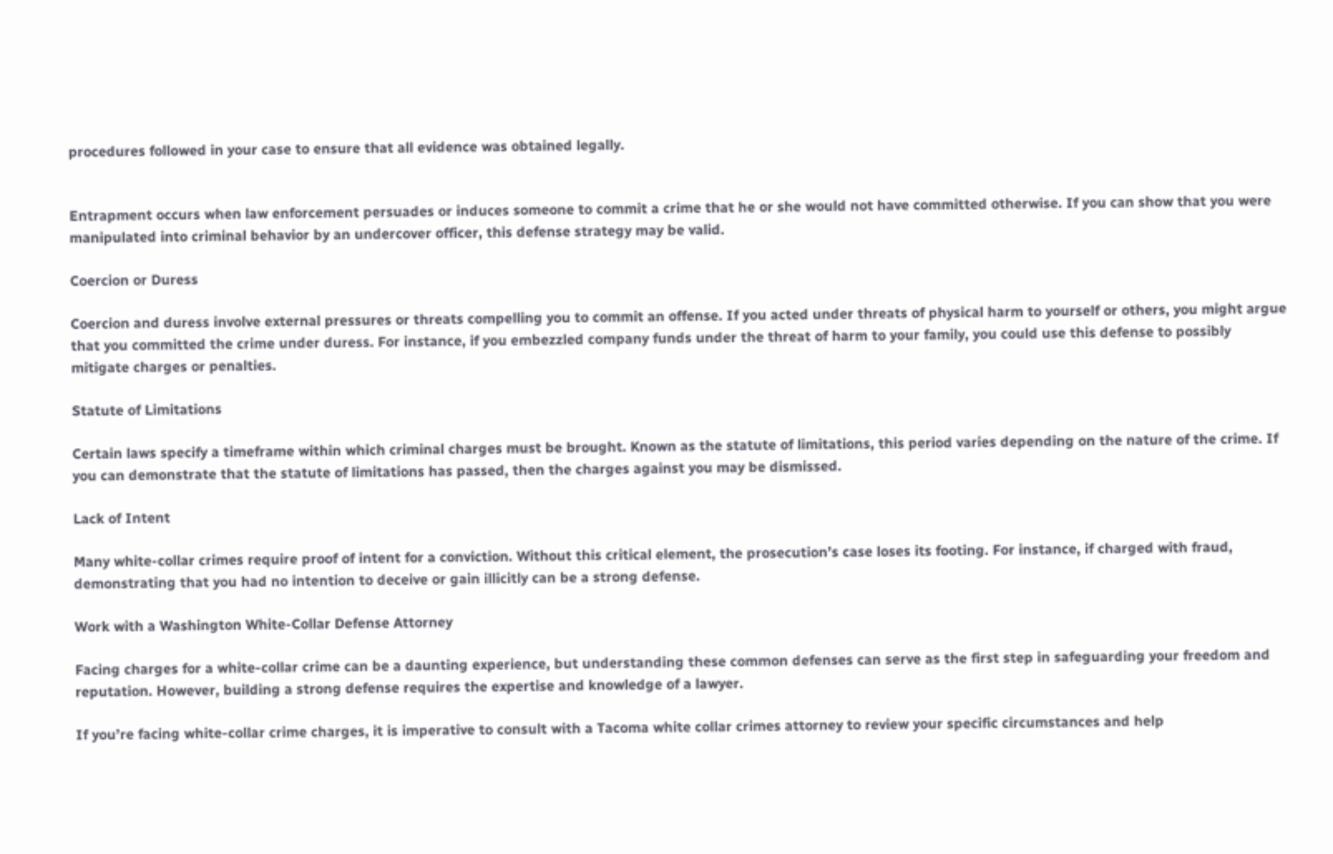procedures followed in your case to ensure that all evidence was obtained legally.


Entrapment occurs when law enforcement persuades or induces someone to commit a crime that he or she would not have committed otherwise. If you can show that you were manipulated into criminal behavior by an undercover officer, this defense strategy may be valid.

Coercion or Duress

Coercion and duress involve external pressures or threats compelling you to commit an offense. If you acted under threats of physical harm to yourself or others, you might argue that you committed the crime under duress. For instance, if you embezzled company funds under the threat of harm to your family, you could use this defense to possibly mitigate charges or penalties.

Statute of Limitations

Certain laws specify a timeframe within which criminal charges must be brought. Known as the statute of limitations, this period varies depending on the nature of the crime. If you can demonstrate that the statute of limitations has passed, then the charges against you may be dismissed.

Lack of Intent

Many white-collar crimes require proof of intent for a conviction. Without this critical element, the prosecution’s case loses its footing. For instance, if charged with fraud, demonstrating that you had no intention to deceive or gain illicitly can be a strong defense.

Work with a Washington White-Collar Defense Attorney

Facing charges for a white-collar crime can be a daunting experience, but understanding these common defenses can serve as the first step in safeguarding your freedom and reputation. However, building a strong defense requires the expertise and knowledge of a lawyer.

If you’re facing white-collar crime charges, it is imperative to consult with a Tacoma white collar crimes attorney to review your specific circumstances and help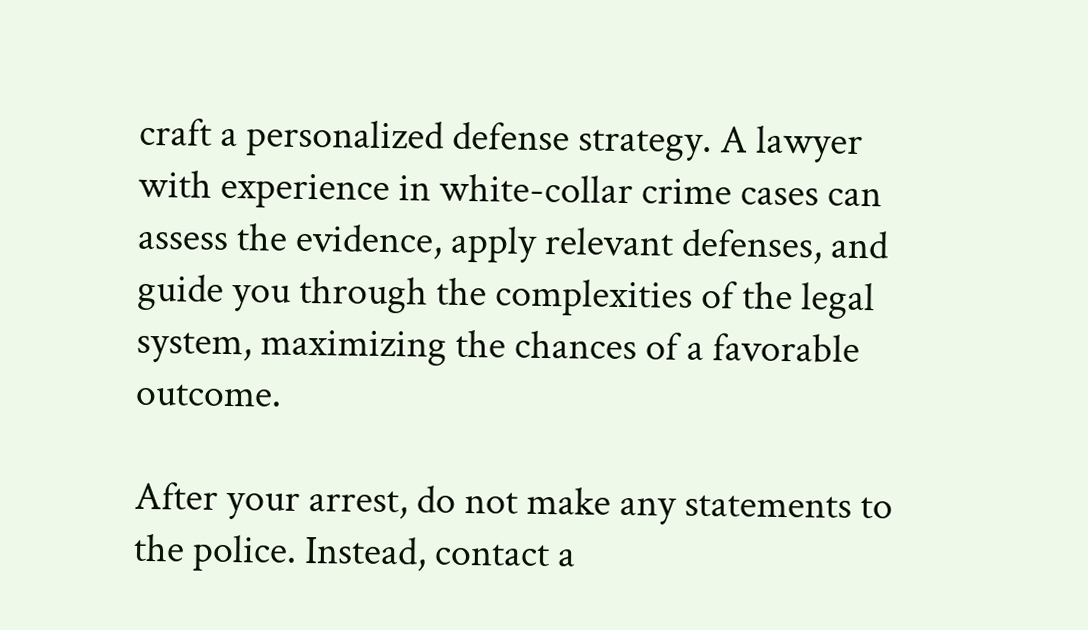craft a personalized defense strategy. A lawyer with experience in white-collar crime cases can assess the evidence, apply relevant defenses, and guide you through the complexities of the legal system, maximizing the chances of a favorable outcome.

After your arrest, do not make any statements to the police. Instead, contact a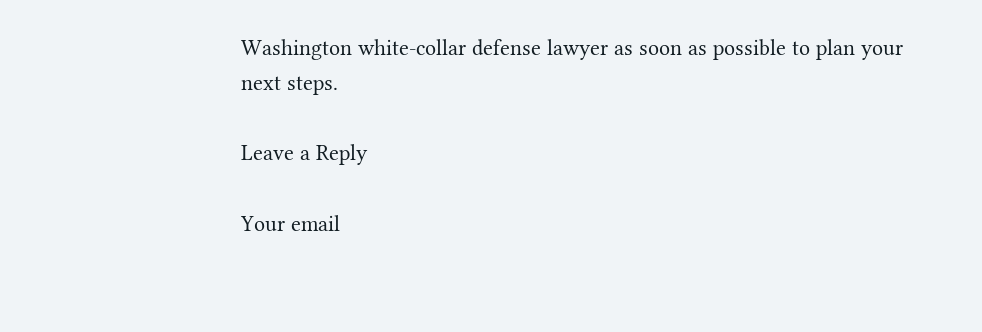Washington white-collar defense lawyer as soon as possible to plan your next steps.

Leave a Reply

Your email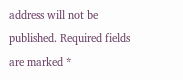address will not be published. Required fields are marked *